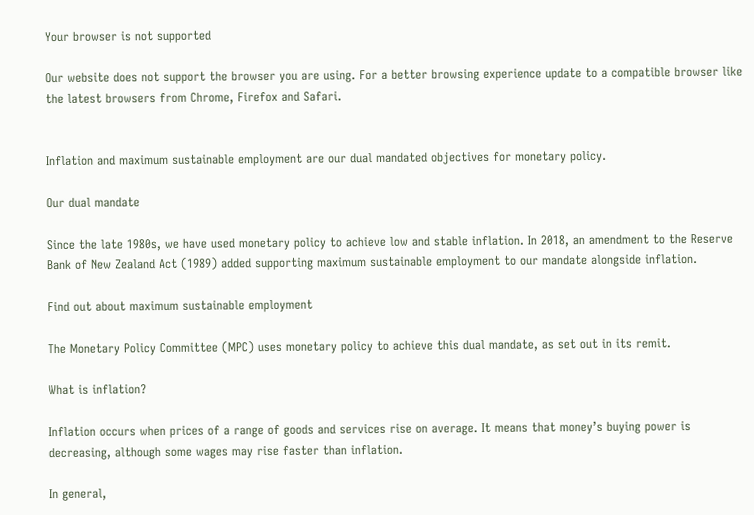Your browser is not supported

Our website does not support the browser you are using. For a better browsing experience update to a compatible browser like the latest browsers from Chrome, Firefox and Safari.


Inflation and maximum sustainable employment are our dual mandated objectives for monetary policy.

Our dual mandate

Since the late 1980s, we have used monetary policy to achieve low and stable inflation. In 2018, an amendment to the Reserve Bank of New Zealand Act (1989) added supporting maximum sustainable employment to our mandate alongside inflation.

Find out about maximum sustainable employment

The Monetary Policy Committee (MPC) uses monetary policy to achieve this dual mandate, as set out in its remit.

What is inflation?

Inflation occurs when prices of a range of goods and services rise on average. It means that money’s buying power is decreasing, although some wages may rise faster than inflation.

In general,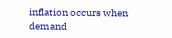inflation occurs when demand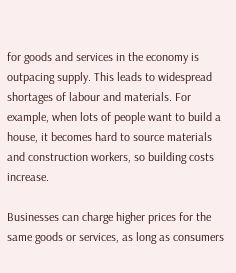for goods and services in the economy is outpacing supply. This leads to widespread shortages of labour and materials. For example, when lots of people want to build a house, it becomes hard to source materials and construction workers, so building costs increase.

Businesses can charge higher prices for the same goods or services, as long as consumers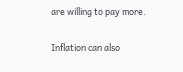are willing to pay more.

Inflation can also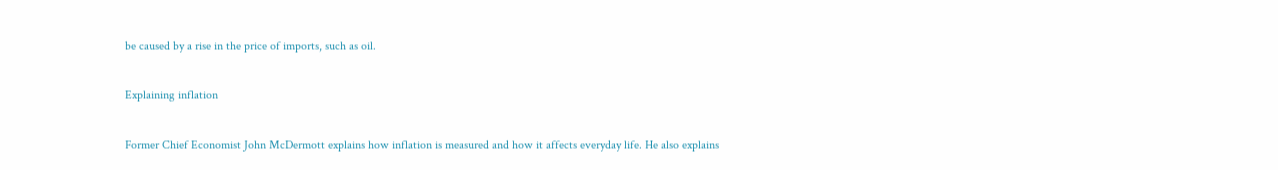be caused by a rise in the price of imports, such as oil.

Explaining inflation

Former Chief Economist John McDermott explains how inflation is measured and how it affects everyday life. He also explains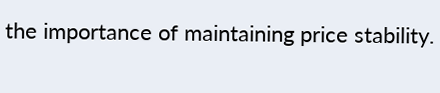the importance of maintaining price stability.